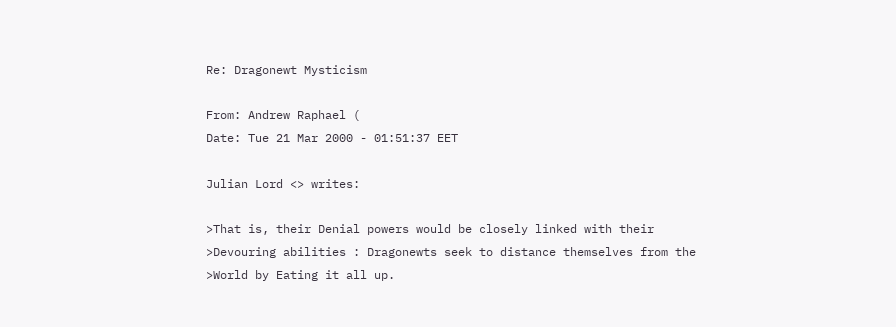Re: Dragonewt Mysticism

From: Andrew Raphael (
Date: Tue 21 Mar 2000 - 01:51:37 EET

Julian Lord <> writes:

>That is, their Denial powers would be closely linked with their
>Devouring abilities : Dragonewts seek to distance themselves from the
>World by Eating it all up.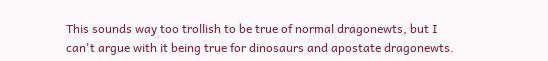This sounds way too trollish to be true of normal dragonewts, but I
can't argue with it being true for dinosaurs and apostate dragonewts.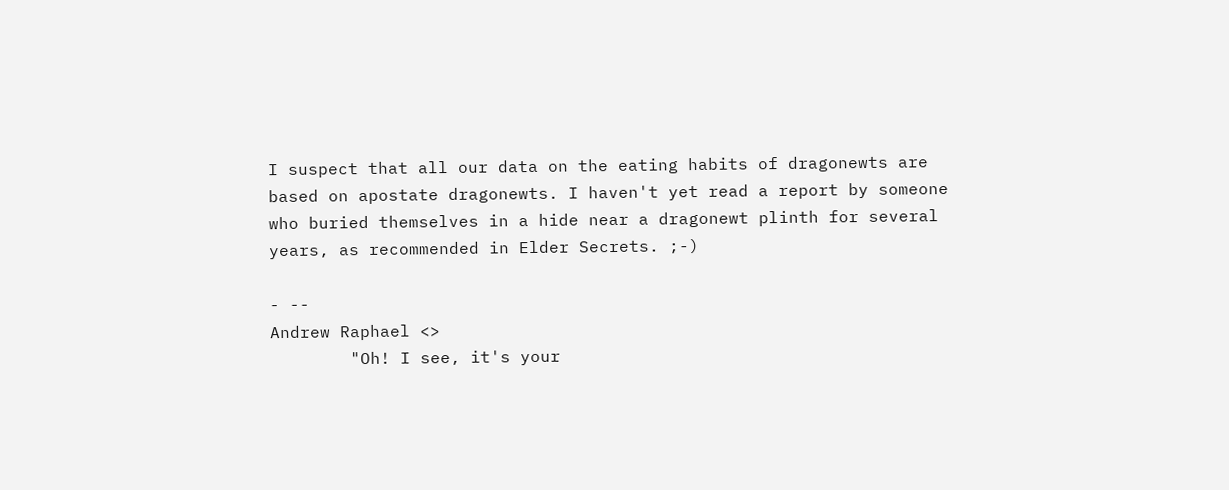I suspect that all our data on the eating habits of dragonewts are
based on apostate dragonewts. I haven't yet read a report by someone
who buried themselves in a hide near a dragonewt plinth for several
years, as recommended in Elder Secrets. ;-)

- --
Andrew Raphael <>
        "Oh! I see, it's your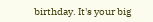birthday. It's your big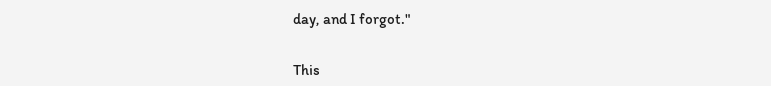day, and I forgot."


This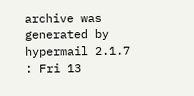archive was generated by hypermail 2.1.7 : Fri 13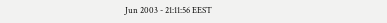Jun 2003 - 21:11:56 EEST